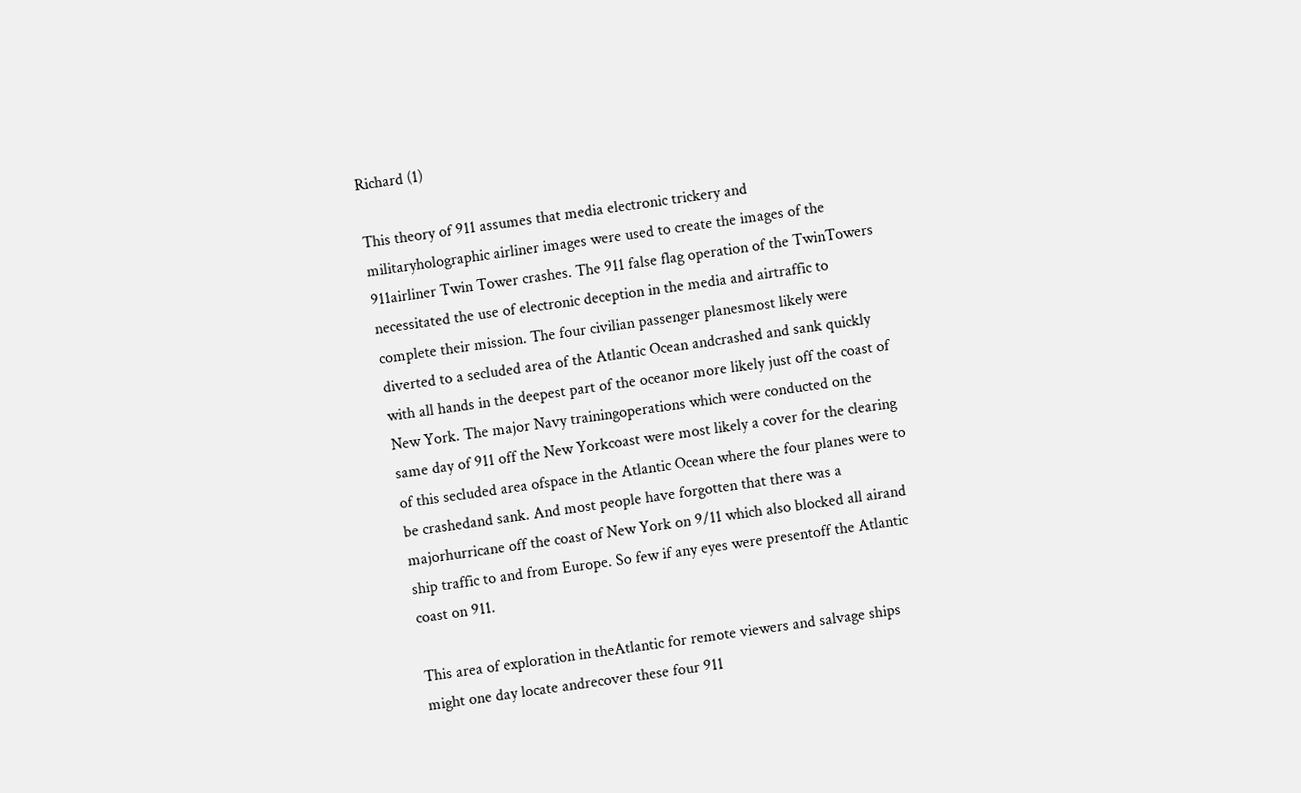Richard (1)

This theory of 911 assumes that media electronic trickery and militaryholographic airliner images were used to create the images of the 911airliner Twin Tower crashes. The 911 false flag operation of the TwinTowers necessitated the use of electronic deception in the media and airtraffic to complete their mission. The four civilian passenger planesmost likely were diverted to a secluded area of the Atlantic Ocean andcrashed and sank quickly with all hands in the deepest part of the oceanor more likely just off the coast of New York. The major Navy trainingoperations which were conducted on the same day of 911 off the New Yorkcoast were most likely a cover for the clearing of this secluded area ofspace in the Atlantic Ocean where the four planes were to be crashedand sank. And most people have forgotten that there was a majorhurricane off the coast of New York on 9/11 which also blocked all airand ship traffic to and from Europe. So few if any eyes were presentoff the Atlantic coast on 911.

This area of exploration in theAtlantic for remote viewers and salvage ships might one day locate andrecover these four 911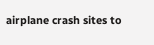airplane crash sites to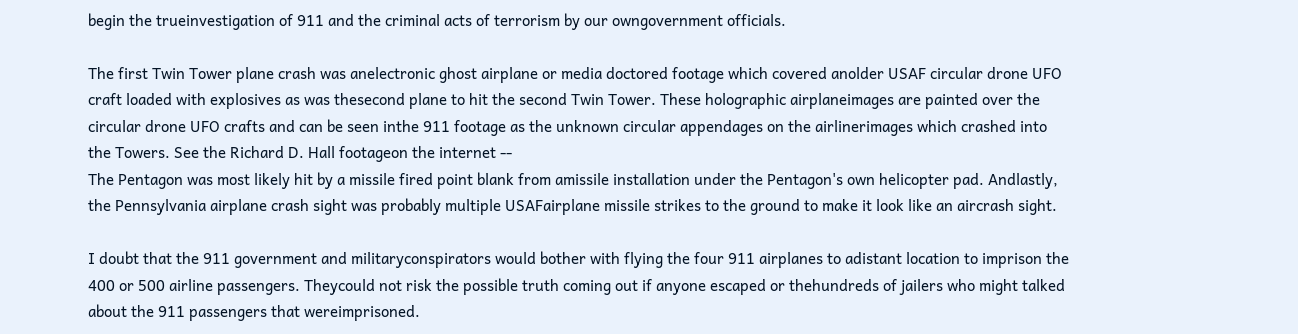begin the trueinvestigation of 911 and the criminal acts of terrorism by our owngovernment officials.

The first Twin Tower plane crash was anelectronic ghost airplane or media doctored footage which covered anolder USAF circular drone UFO craft loaded with explosives as was thesecond plane to hit the second Twin Tower. These holographic airplaneimages are painted over the circular drone UFO crafts and can be seen inthe 911 footage as the unknown circular appendages on the airlinerimages which crashed into the Towers. See the Richard D. Hall footageon the internet --
The Pentagon was most likely hit by a missile fired point blank from amissile installation under the Pentagon's own helicopter pad. Andlastly, the Pennsylvania airplane crash sight was probably multiple USAFairplane missile strikes to the ground to make it look like an aircrash sight.

I doubt that the 911 government and militaryconspirators would bother with flying the four 911 airplanes to adistant location to imprison the 400 or 500 airline passengers. Theycould not risk the possible truth coming out if anyone escaped or thehundreds of jailers who might talked about the 911 passengers that wereimprisoned.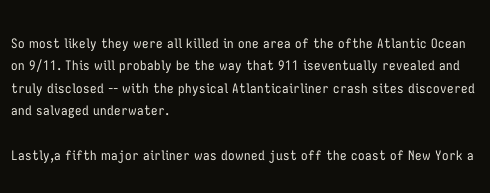So most likely they were all killed in one area of the ofthe Atlantic Ocean on 9/11. This will probably be the way that 911 iseventually revealed and truly disclosed -- with the physical Atlanticairliner crash sites discovered and salvaged underwater.

Lastly,a fifth major airliner was downed just off the coast of New York a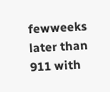fewweeks later than 911 with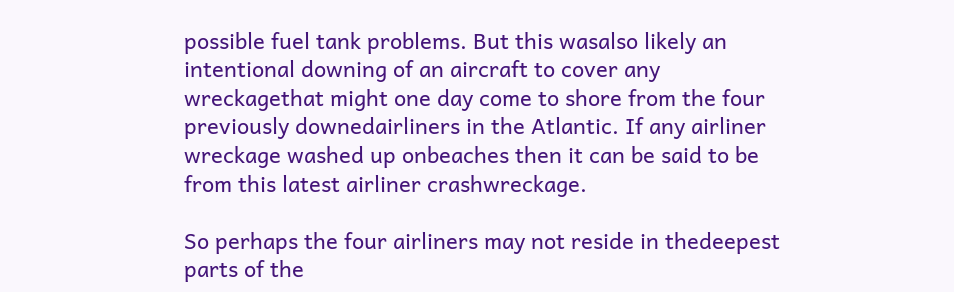possible fuel tank problems. But this wasalso likely an intentional downing of an aircraft to cover any wreckagethat might one day come to shore from the four previously downedairliners in the Atlantic. If any airliner wreckage washed up onbeaches then it can be said to be from this latest airliner crashwreckage.

So perhaps the four airliners may not reside in thedeepest parts of the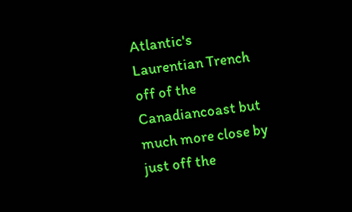Atlantic's Laurentian Trench off of the Canadiancoast but much more close by just off the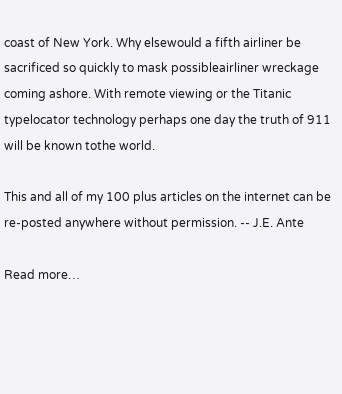coast of New York. Why elsewould a fifth airliner be sacrificed so quickly to mask possibleairliner wreckage coming ashore. With remote viewing or the Titanic typelocator technology perhaps one day the truth of 911 will be known tothe world.

This and all of my 100 plus articles on the internet can be re-posted anywhere without permission. -- J.E. Ante

Read more…